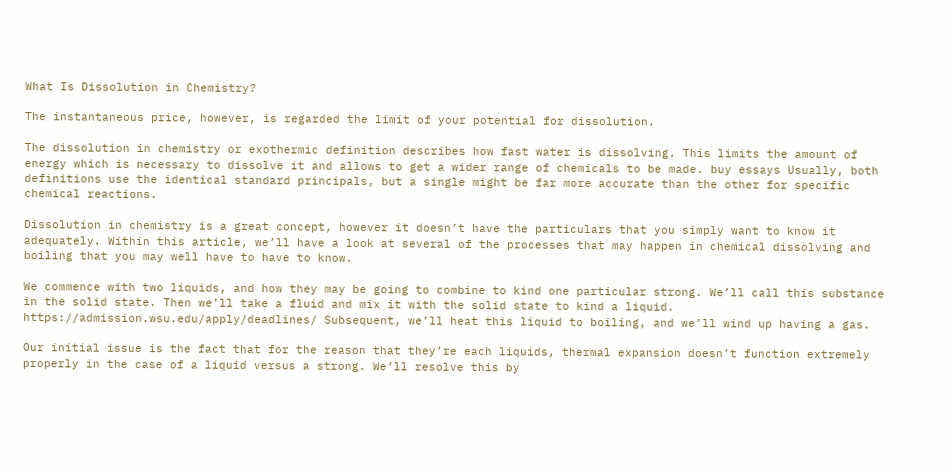What Is Dissolution in Chemistry?

The instantaneous price, however, is regarded the limit of your potential for dissolution.

The dissolution in chemistry or exothermic definition describes how fast water is dissolving. This limits the amount of energy which is necessary to dissolve it and allows to get a wider range of chemicals to be made. buy essays Usually, both definitions use the identical standard principals, but a single might be far more accurate than the other for specific chemical reactions.

Dissolution in chemistry is a great concept, however it doesn’t have the particulars that you simply want to know it adequately. Within this article, we’ll have a look at several of the processes that may happen in chemical dissolving and boiling that you may well have to have to know.

We commence with two liquids, and how they may be going to combine to kind one particular strong. We’ll call this substance in the solid state. Then we’ll take a fluid and mix it with the solid state to kind a liquid. https://admission.wsu.edu/apply/deadlines/ Subsequent, we’ll heat this liquid to boiling, and we’ll wind up having a gas.

Our initial issue is the fact that for the reason that they’re each liquids, thermal expansion doesn’t function extremely properly in the case of a liquid versus a strong. We’ll resolve this by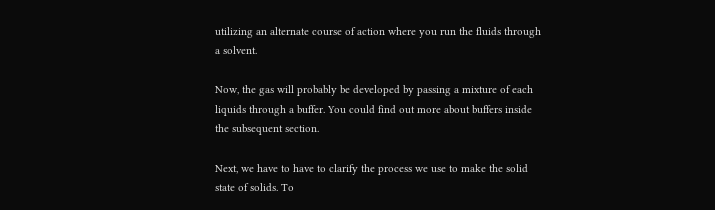utilizing an alternate course of action where you run the fluids through a solvent.

Now, the gas will probably be developed by passing a mixture of each liquids through a buffer. You could find out more about buffers inside the subsequent section.

Next, we have to have to clarify the process we use to make the solid state of solids. To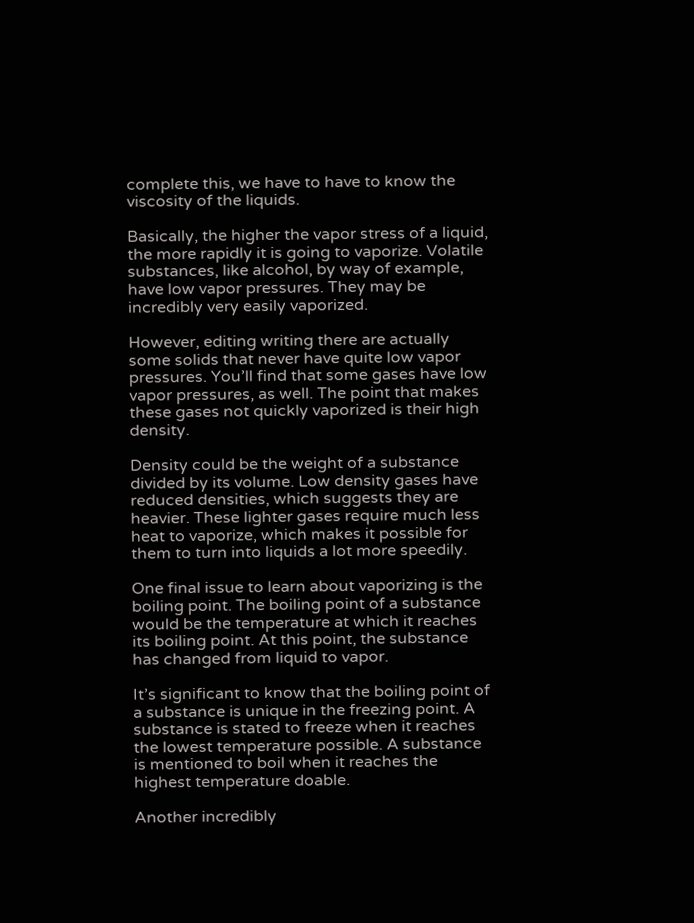complete this, we have to have to know the viscosity of the liquids.

Basically, the higher the vapor stress of a liquid, the more rapidly it is going to vaporize. Volatile substances, like alcohol, by way of example, have low vapor pressures. They may be incredibly very easily vaporized.

However, editing writing there are actually some solids that never have quite low vapor pressures. You’ll find that some gases have low vapor pressures, as well. The point that makes these gases not quickly vaporized is their high density.

Density could be the weight of a substance divided by its volume. Low density gases have reduced densities, which suggests they are heavier. These lighter gases require much less heat to vaporize, which makes it possible for them to turn into liquids a lot more speedily.

One final issue to learn about vaporizing is the boiling point. The boiling point of a substance would be the temperature at which it reaches its boiling point. At this point, the substance has changed from liquid to vapor.

It’s significant to know that the boiling point of a substance is unique in the freezing point. A substance is stated to freeze when it reaches the lowest temperature possible. A substance is mentioned to boil when it reaches the highest temperature doable.

Another incredibly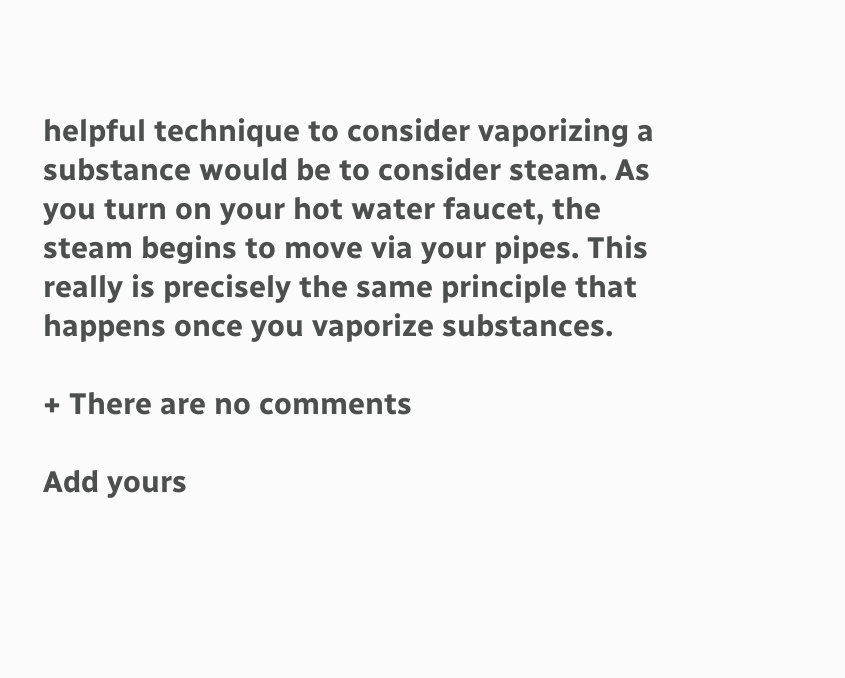helpful technique to consider vaporizing a substance would be to consider steam. As you turn on your hot water faucet, the steam begins to move via your pipes. This really is precisely the same principle that happens once you vaporize substances.

+ There are no comments

Add yours